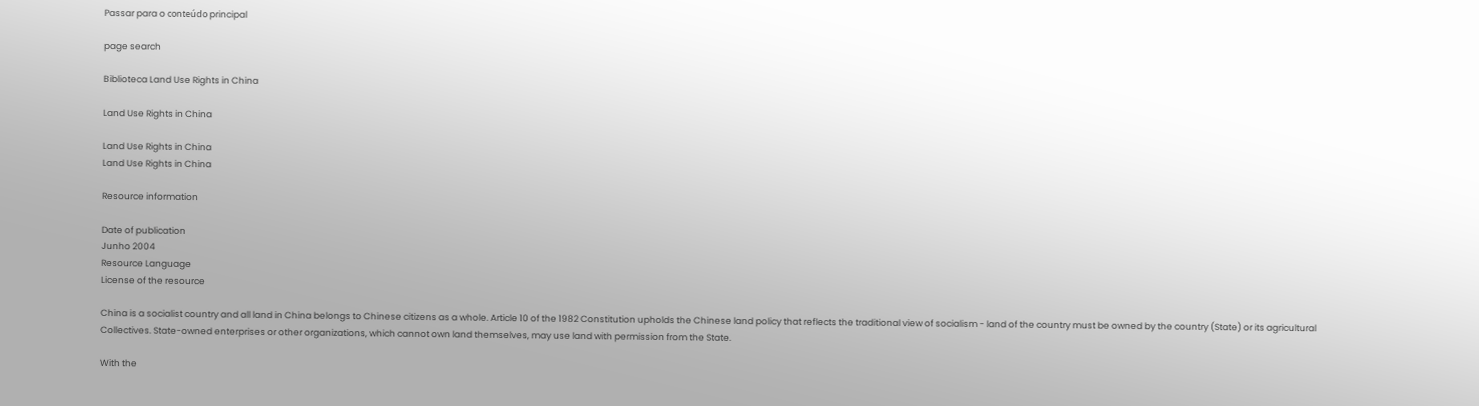Passar para o conteúdo principal

page search

Biblioteca Land Use Rights in China

Land Use Rights in China

Land Use Rights in China
Land Use Rights in China

Resource information

Date of publication
Junho 2004
Resource Language
License of the resource

China is a socialist country and all land in China belongs to Chinese citizens as a whole. Article 10 of the 1982 Constitution upholds the Chinese land policy that reflects the traditional view of socialism - land of the country must be owned by the country (State) or its agricultural Collectives. State-owned enterprises or other organizations, which cannot own land themselves, may use land with permission from the State.

With the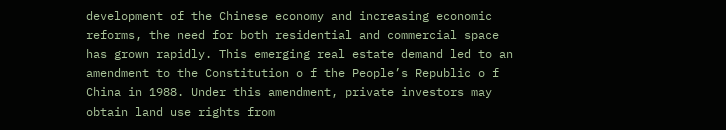development of the Chinese economy and increasing economic reforms, the need for both residential and commercial space has grown rapidly. This emerging real estate demand led to an amendment to the Constitution o f the People’s Republic o f China in 1988. Under this amendment, private investors may obtain land use rights from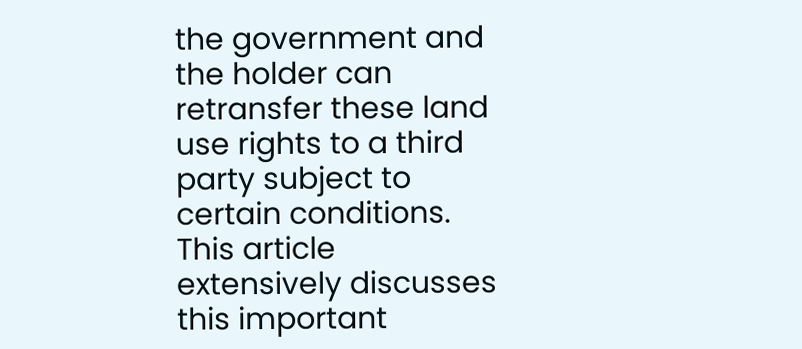the government and the holder can retransfer these land use rights to a third party subject to certain conditions. This article extensively discusses this important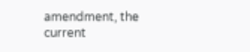amendment, the current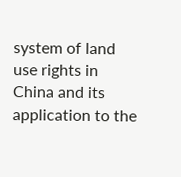system of land use rights in China and its application to the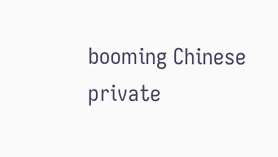booming Chinese private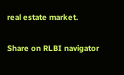real estate market.

Share on RLBI navigator